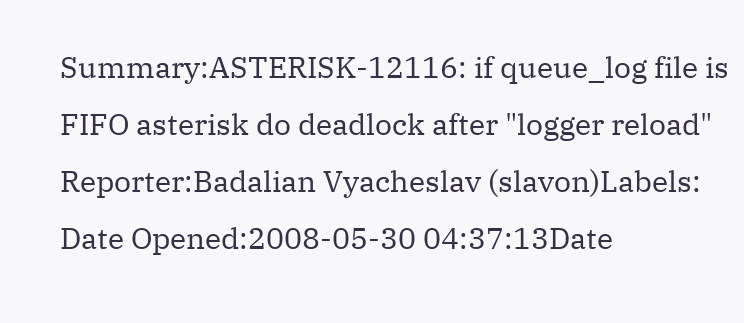Summary:ASTERISK-12116: if queue_log file is FIFO asterisk do deadlock after "logger reload"
Reporter:Badalian Vyacheslav (slavon)Labels:
Date Opened:2008-05-30 04:37:13Date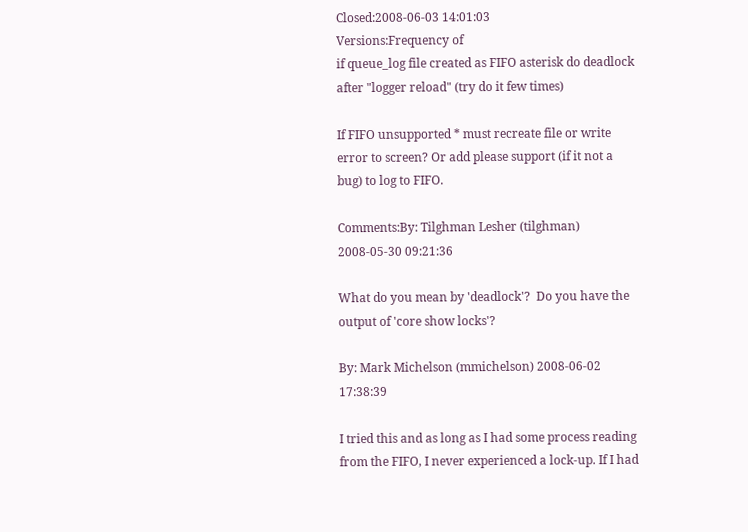Closed:2008-06-03 14:01:03
Versions:Frequency of
if queue_log file created as FIFO asterisk do deadlock after "logger reload" (try do it few times)

If FIFO unsupported * must recreate file or write error to screen? Or add please support (if it not a bug) to log to FIFO.

Comments:By: Tilghman Lesher (tilghman) 2008-05-30 09:21:36

What do you mean by 'deadlock'?  Do you have the output of 'core show locks'?

By: Mark Michelson (mmichelson) 2008-06-02 17:38:39

I tried this and as long as I had some process reading from the FIFO, I never experienced a lock-up. If I had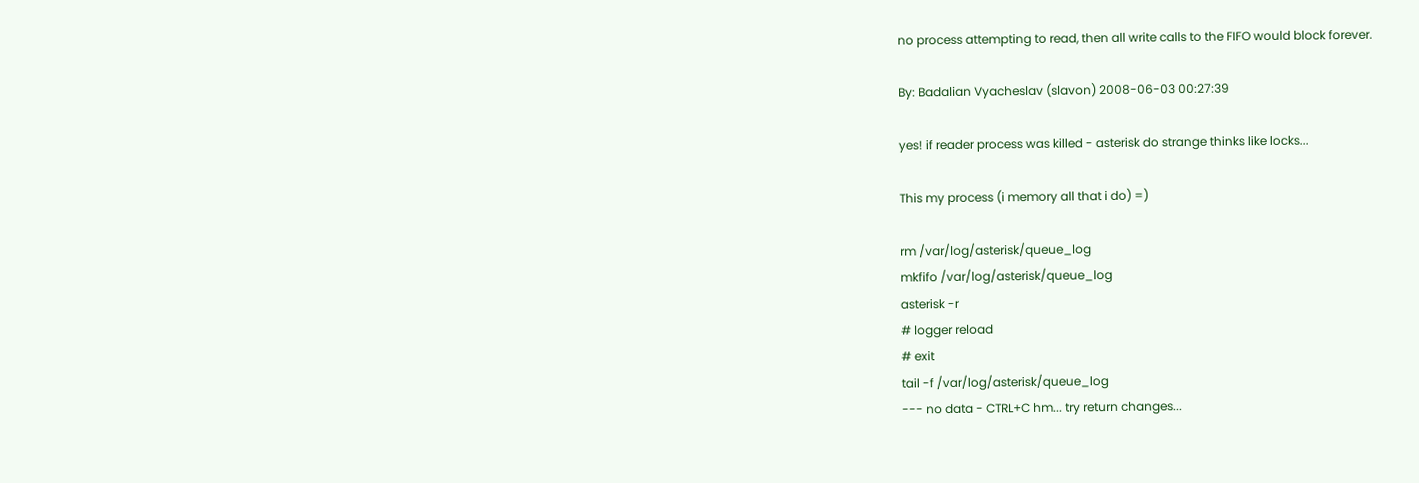no process attempting to read, then all write calls to the FIFO would block forever.

By: Badalian Vyacheslav (slavon) 2008-06-03 00:27:39

yes! if reader process was killed - asterisk do strange thinks like locks...

This my process (i memory all that i do) =)

rm /var/log/asterisk/queue_log
mkfifo /var/log/asterisk/queue_log
asterisk -r
# logger reload
# exit
tail -f /var/log/asterisk/queue_log
--- no data - CTRL+C hm... try return changes...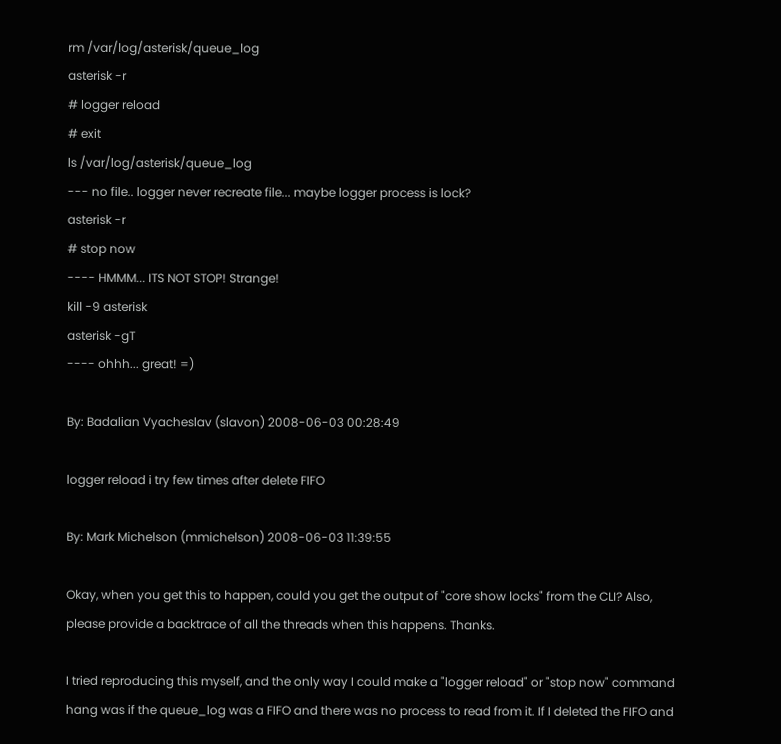rm /var/log/asterisk/queue_log
asterisk -r
# logger reload
# exit
ls /var/log/asterisk/queue_log
--- no file.. logger never recreate file... maybe logger process is lock?
asterisk -r
# stop now
---- HMMM... ITS NOT STOP! Strange!
kill -9 asterisk
asterisk -gT
---- ohhh... great! =)

By: Badalian Vyacheslav (slavon) 2008-06-03 00:28:49

logger reload i try few times after delete FIFO

By: Mark Michelson (mmichelson) 2008-06-03 11:39:55

Okay, when you get this to happen, could you get the output of "core show locks" from the CLI? Also, please provide a backtrace of all the threads when this happens. Thanks.

I tried reproducing this myself, and the only way I could make a "logger reload" or "stop now" command hang was if the queue_log was a FIFO and there was no process to read from it. If I deleted the FIFO and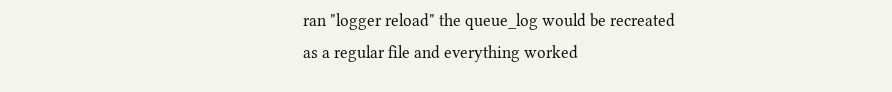ran "logger reload" the queue_log would be recreated as a regular file and everything worked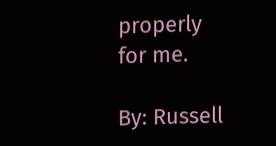properly for me.

By: Russell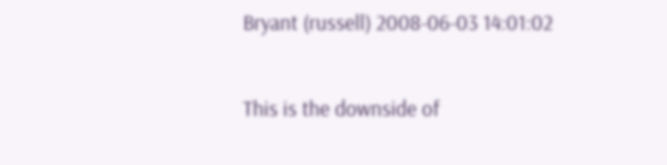Bryant (russell) 2008-06-03 14:01:02

This is the downside of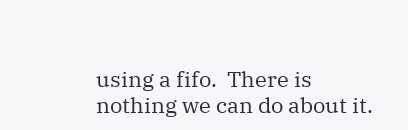using a fifo.  There is nothing we can do about it.